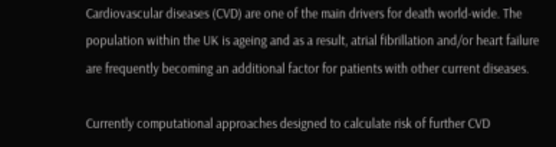Cardiovascular diseases (CVD) are one of the main drivers for death world-wide. The population within the UK is ageing and as a result, atrial fibrillation and/or heart failure are frequently becoming an additional factor for patients with other current diseases.

Currently computational approaches designed to calculate risk of further CVD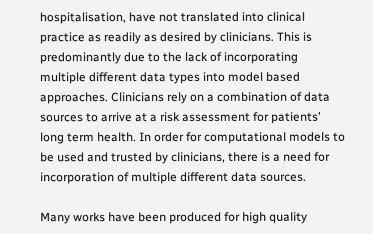hospitalisation, have not translated into clinical practice as readily as desired by clinicians. This is predominantly due to the lack of incorporating multiple different data types into model based approaches. Clinicians rely on a combination of data sources to arrive at a risk assessment for patients’ long term health. In order for computational models to be used and trusted by clinicians, there is a need for incorporation of multiple different data sources.

Many works have been produced for high quality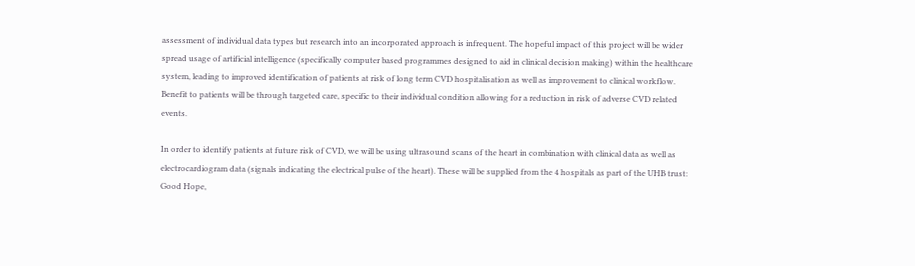assessment of individual data types but research into an incorporated approach is infrequent. The hopeful impact of this project will be wider spread usage of artificial intelligence (specifically computer based programmes designed to aid in clinical decision making) within the healthcare system, leading to improved identification of patients at risk of long term CVD hospitalisation as well as improvement to clinical workflow. Benefit to patients will be through targeted care, specific to their individual condition allowing for a reduction in risk of adverse CVD related events.

In order to identify patients at future risk of CVD, we will be using ultrasound scans of the heart in combination with clinical data as well as electrocardiogram data (signals indicating the electrical pulse of the heart). These will be supplied from the 4 hospitals as part of the UHB trust: Good Hope,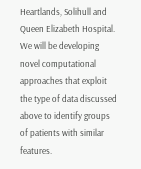Heartlands, Solihull and Queen Elizabeth Hospital. We will be developing novel computational approaches that exploit the type of data discussed above to identify groups of patients with similar features.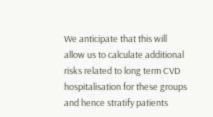We anticipate that this will allow us to calculate additional risks related to long term CVD hospitalisation for these groups and hence stratify patients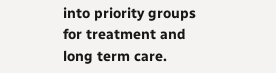into priority groups for treatment and long term care.